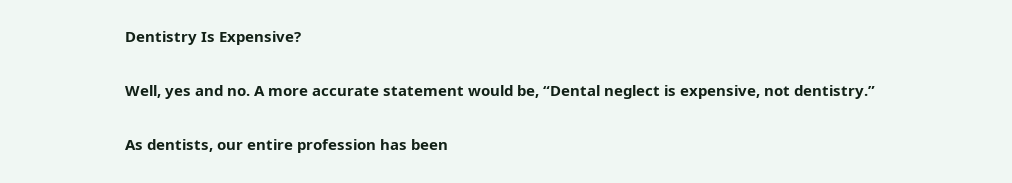Dentistry Is Expensive?

Well, yes and no. A more accurate statement would be, “Dental neglect is expensive, not dentistry.”

As dentists, our entire profession has been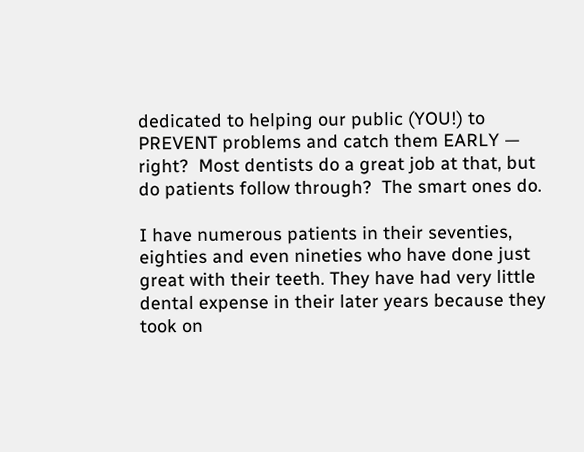dedicated to helping our public (YOU!) to PREVENT problems and catch them EARLY — right?  Most dentists do a great job at that, but do patients follow through?  The smart ones do.

I have numerous patients in their seventies, eighties and even nineties who have done just great with their teeth. They have had very little dental expense in their later years because they took on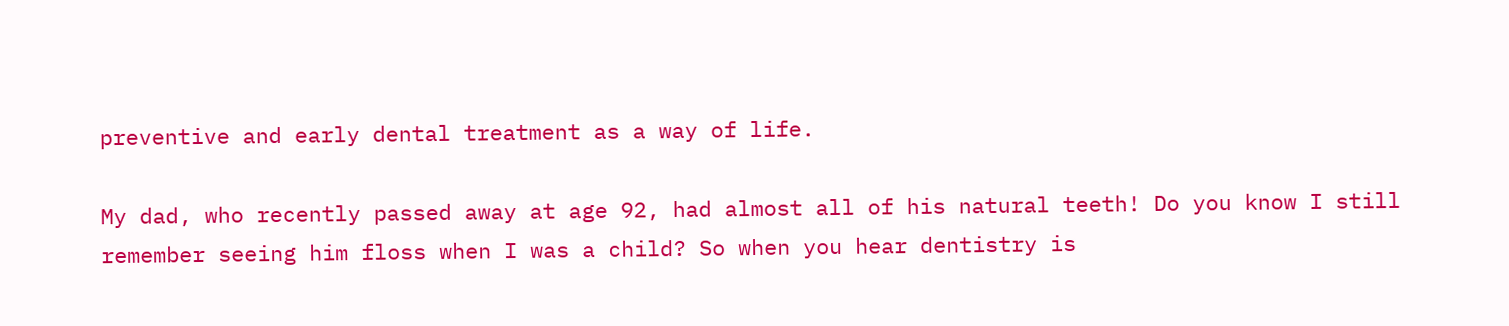preventive and early dental treatment as a way of life.

My dad, who recently passed away at age 92, had almost all of his natural teeth! Do you know I still remember seeing him floss when I was a child? So when you hear dentistry is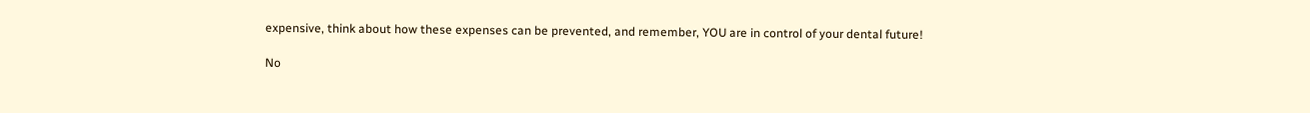expensive, think about how these expenses can be prevented, and remember, YOU are in control of your dental future!

No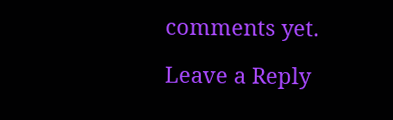comments yet.

Leave a Reply